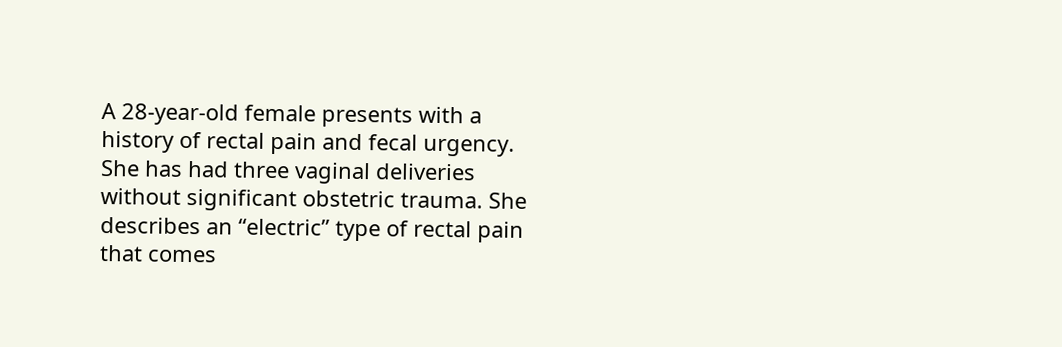A 28-year-old female presents with a history of rectal pain and fecal urgency. She has had three vaginal deliveries without significant obstetric trauma. She describes an “electric” type of rectal pain that comes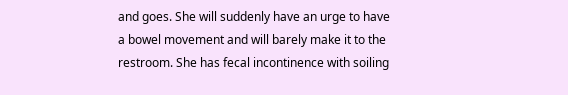and goes. She will suddenly have an urge to have a bowel movement and will barely make it to the restroom. She has fecal incontinence with soiling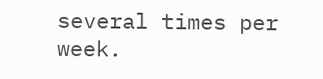several times per week.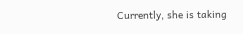Currently, she is taking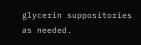glycerin suppositories as needed.